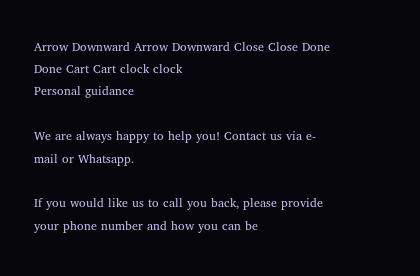Arrow Downward Arrow Downward Close Close Done Done Cart Cart clock clock
Personal guidance

We are always happy to help you! Contact us via e-mail or Whatsapp.

If you would like us to call you back, please provide your phone number and how you can be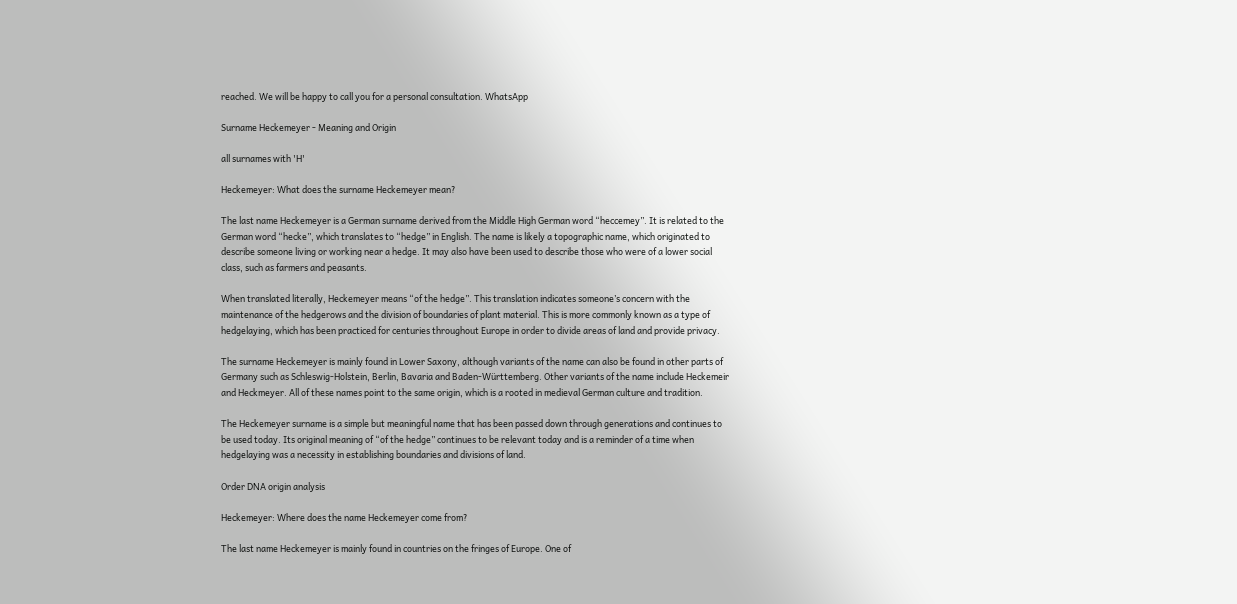reached. We will be happy to call you for a personal consultation. WhatsApp

Surname Heckemeyer - Meaning and Origin

all surnames with 'H'

Heckemeyer: What does the surname Heckemeyer mean?

The last name Heckemeyer is a German surname derived from the Middle High German word “heccemey”. It is related to the German word “hecke”, which translates to “hedge” in English. The name is likely a topographic name, which originated to describe someone living or working near a hedge. It may also have been used to describe those who were of a lower social class, such as farmers and peasants.

When translated literally, Heckemeyer means “of the hedge”. This translation indicates someone’s concern with the maintenance of the hedgerows and the division of boundaries of plant material. This is more commonly known as a type of hedgelaying, which has been practiced for centuries throughout Europe in order to divide areas of land and provide privacy.

The surname Heckemeyer is mainly found in Lower Saxony, although variants of the name can also be found in other parts of Germany such as Schleswig-Holstein, Berlin, Bavaria and Baden-Württemberg. Other variants of the name include Heckemeir and Heckmeyer. All of these names point to the same origin, which is a rooted in medieval German culture and tradition.

The Heckemeyer surname is a simple but meaningful name that has been passed down through generations and continues to be used today. Its original meaning of “of the hedge” continues to be relevant today and is a reminder of a time when hedgelaying was a necessity in establishing boundaries and divisions of land.

Order DNA origin analysis

Heckemeyer: Where does the name Heckemeyer come from?

The last name Heckemeyer is mainly found in countries on the fringes of Europe. One of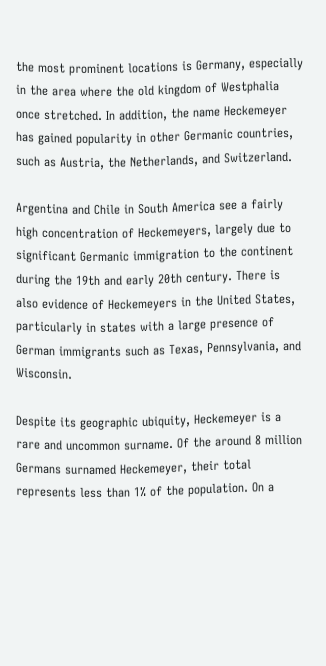the most prominent locations is Germany, especially in the area where the old kingdom of Westphalia once stretched. In addition, the name Heckemeyer has gained popularity in other Germanic countries, such as Austria, the Netherlands, and Switzerland.

Argentina and Chile in South America see a fairly high concentration of Heckemeyers, largely due to significant Germanic immigration to the continent during the 19th and early 20th century. There is also evidence of Heckemeyers in the United States, particularly in states with a large presence of German immigrants such as Texas, Pennsylvania, and Wisconsin.

Despite its geographic ubiquity, Heckemeyer is a rare and uncommon surname. Of the around 8 million Germans surnamed Heckemeyer, their total represents less than 1% of the population. On a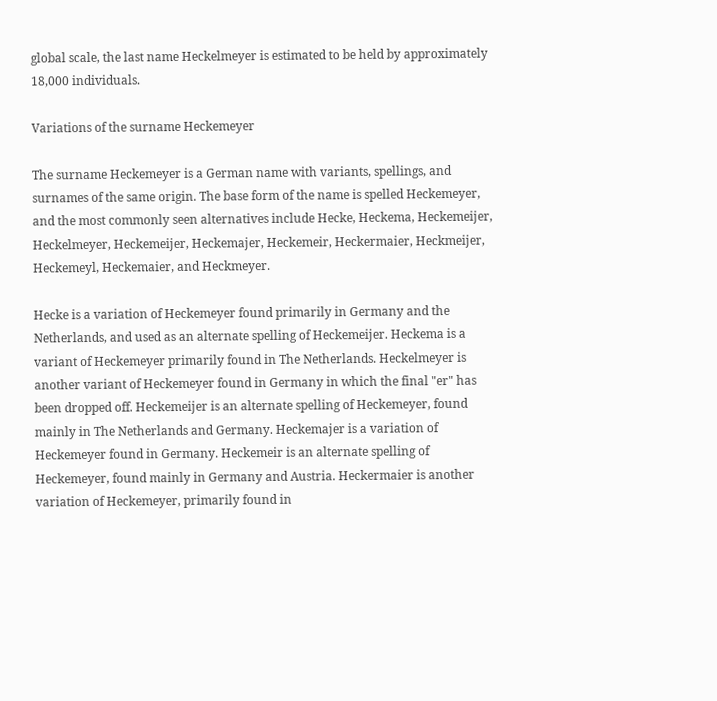global scale, the last name Heckelmeyer is estimated to be held by approximately 18,000 individuals.

Variations of the surname Heckemeyer

The surname Heckemeyer is a German name with variants, spellings, and surnames of the same origin. The base form of the name is spelled Heckemeyer, and the most commonly seen alternatives include Hecke, Heckema, Heckemeijer, Heckelmeyer, Heckemeijer, Heckemajer, Heckemeir, Heckermaier, Heckmeijer, Heckemeyl, Heckemaier, and Heckmeyer.

Hecke is a variation of Heckemeyer found primarily in Germany and the Netherlands, and used as an alternate spelling of Heckemeijer. Heckema is a variant of Heckemeyer primarily found in The Netherlands. Heckelmeyer is another variant of Heckemeyer found in Germany in which the final "er" has been dropped off. Heckemeijer is an alternate spelling of Heckemeyer, found mainly in The Netherlands and Germany. Heckemajer is a variation of Heckemeyer found in Germany. Heckemeir is an alternate spelling of Heckemeyer, found mainly in Germany and Austria. Heckermaier is another variation of Heckemeyer, primarily found in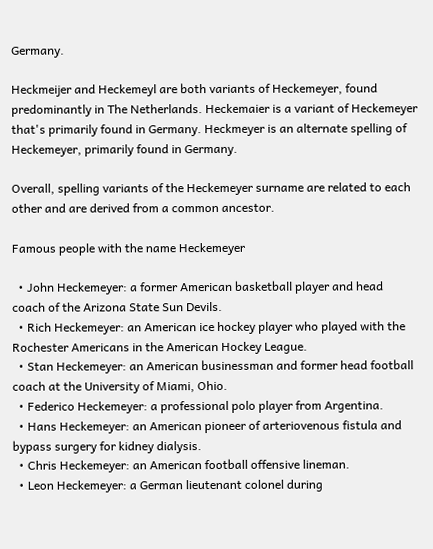Germany.

Heckmeijer and Heckemeyl are both variants of Heckemeyer, found predominantly in The Netherlands. Heckemaier is a variant of Heckemeyer that's primarily found in Germany. Heckmeyer is an alternate spelling of Heckemeyer, primarily found in Germany.

Overall, spelling variants of the Heckemeyer surname are related to each other and are derived from a common ancestor.

Famous people with the name Heckemeyer

  • John Heckemeyer: a former American basketball player and head coach of the Arizona State Sun Devils.
  • Rich Heckemeyer: an American ice hockey player who played with the Rochester Americans in the American Hockey League.
  • Stan Heckemeyer: an American businessman and former head football coach at the University of Miami, Ohio.
  • Federico Heckemeyer: a professional polo player from Argentina.
  • Hans Heckemeyer: an American pioneer of arteriovenous fistula and bypass surgery for kidney dialysis.
  • Chris Heckemeyer: an American football offensive lineman.
  • Leon Heckemeyer: a German lieutenant colonel during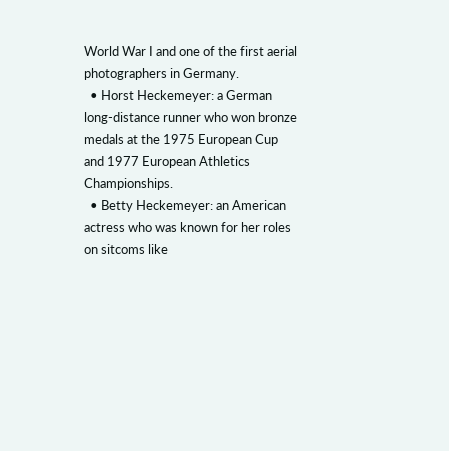World War I and one of the first aerial photographers in Germany.
  • Horst Heckemeyer: a German long-distance runner who won bronze medals at the 1975 European Cup and 1977 European Athletics Championships.
  • Betty Heckemeyer: an American actress who was known for her roles on sitcoms like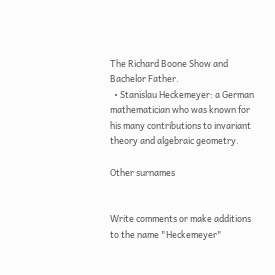The Richard Boone Show and Bachelor Father.
  • Stanislau Heckemeyer: a German mathematician who was known for his many contributions to invariant theory and algebraic geometry.

Other surnames


Write comments or make additions to the name "Heckemeyer"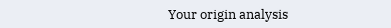Your origin analysis